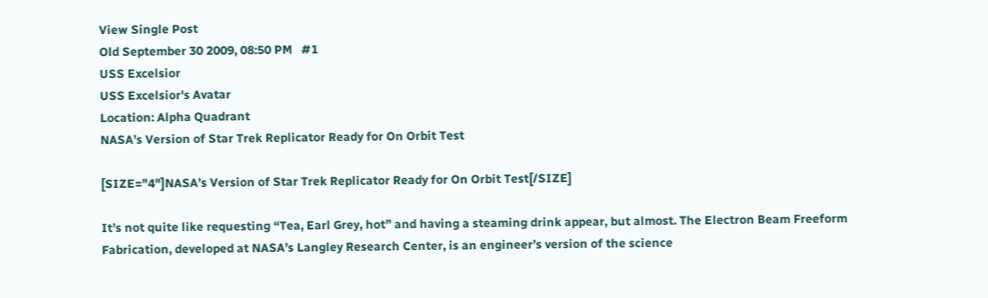View Single Post
Old September 30 2009, 08:50 PM   #1
USS Excelsior
USS Excelsior's Avatar
Location: Alpha Quadrant
NASA’s Version of Star Trek Replicator Ready for On Orbit Test

[SIZE="4"]NASA’s Version of Star Trek Replicator Ready for On Orbit Test[/SIZE]

It’s not quite like requesting “Tea, Earl Grey, hot” and having a steaming drink appear, but almost. The Electron Beam Freeform Fabrication, developed at NASA’s Langley Research Center, is an engineer’s version of the science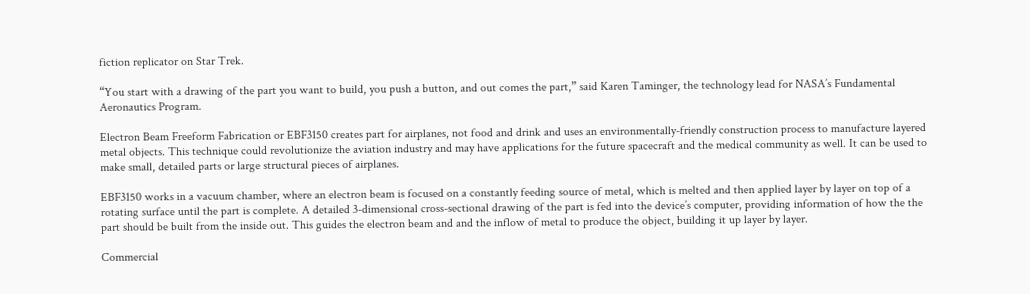fiction replicator on Star Trek.

“You start with a drawing of the part you want to build, you push a button, and out comes the part,” said Karen Taminger, the technology lead for NASA’s Fundamental Aeronautics Program.

Electron Beam Freeform Fabrication or EBF3150 creates part for airplanes, not food and drink and uses an environmentally-friendly construction process to manufacture layered metal objects. This technique could revolutionize the aviation industry and may have applications for the future spacecraft and the medical community as well. It can be used to make small, detailed parts or large structural pieces of airplanes.

EBF3150 works in a vacuum chamber, where an electron beam is focused on a constantly feeding source of metal, which is melted and then applied layer by layer on top of a rotating surface until the part is complete. A detailed 3-dimensional cross-sectional drawing of the part is fed into the device’s computer, providing information of how the the part should be built from the inside out. This guides the electron beam and and the inflow of metal to produce the object, building it up layer by layer.

Commercial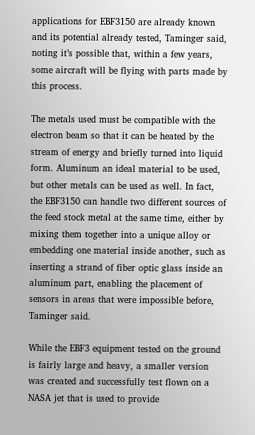applications for EBF3150 are already known and its potential already tested, Taminger said, noting it’s possible that, within a few years, some aircraft will be flying with parts made by this process.

The metals used must be compatible with the electron beam so that it can be heated by the stream of energy and briefly turned into liquid form. Aluminum an ideal material to be used, but other metals can be used as well. In fact, the EBF3150 can handle two different sources of the feed stock metal at the same time, either by mixing them together into a unique alloy or embedding one material inside another, such as inserting a strand of fiber optic glass inside an aluminum part, enabling the placement of sensors in areas that were impossible before, Taminger said.

While the EBF3 equipment tested on the ground is fairly large and heavy, a smaller version was created and successfully test flown on a NASA jet that is used to provide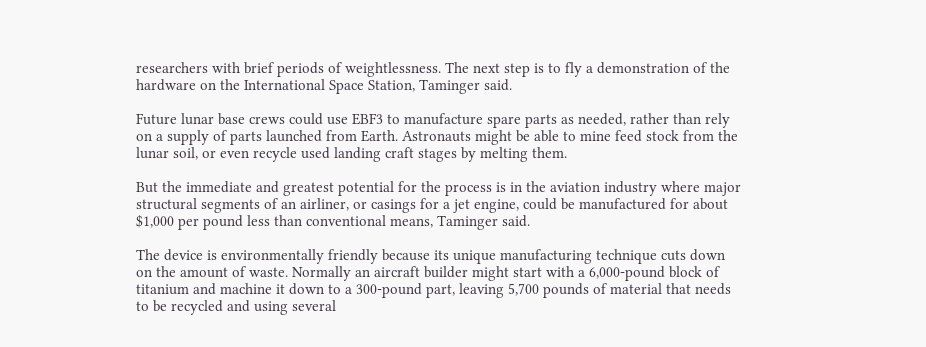researchers with brief periods of weightlessness. The next step is to fly a demonstration of the hardware on the International Space Station, Taminger said.

Future lunar base crews could use EBF3 to manufacture spare parts as needed, rather than rely on a supply of parts launched from Earth. Astronauts might be able to mine feed stock from the lunar soil, or even recycle used landing craft stages by melting them.

But the immediate and greatest potential for the process is in the aviation industry where major structural segments of an airliner, or casings for a jet engine, could be manufactured for about $1,000 per pound less than conventional means, Taminger said.

The device is environmentally friendly because its unique manufacturing technique cuts down on the amount of waste. Normally an aircraft builder might start with a 6,000-pound block of titanium and machine it down to a 300-pound part, leaving 5,700 pounds of material that needs to be recycled and using several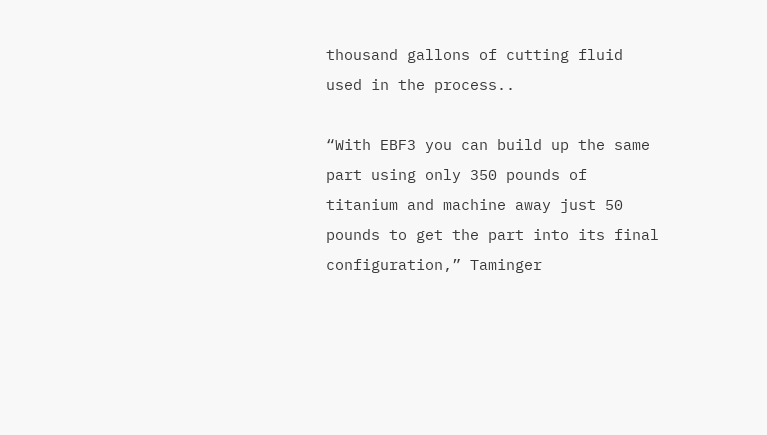thousand gallons of cutting fluid used in the process..

“With EBF3 you can build up the same part using only 350 pounds of titanium and machine away just 50 pounds to get the part into its final configuration,” Taminger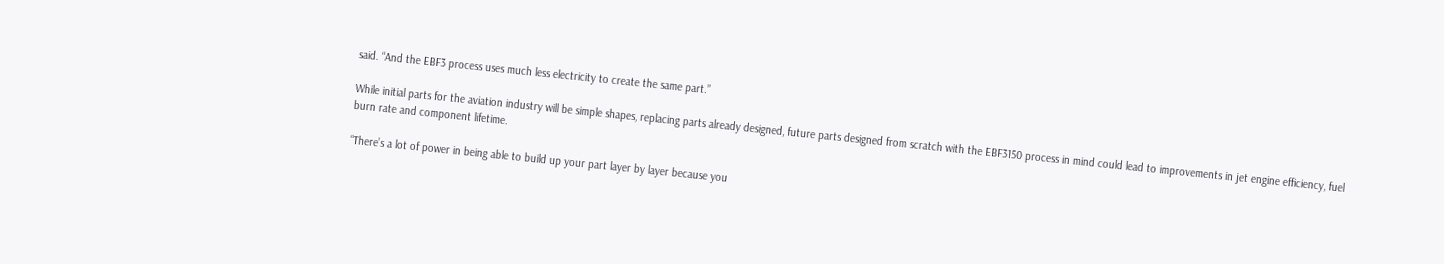said. “And the EBF3 process uses much less electricity to create the same part.”

While initial parts for the aviation industry will be simple shapes, replacing parts already designed, future parts designed from scratch with the EBF3150 process in mind could lead to improvements in jet engine efficiency, fuel burn rate and component lifetime.

“There’s a lot of power in being able to build up your part layer by layer because you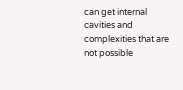can get internal cavities and complexities that are not possible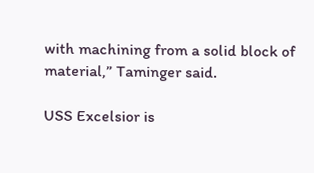with machining from a solid block of material,” Taminger said.

USS Excelsior is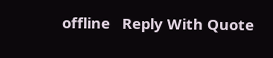offline   Reply With Quote